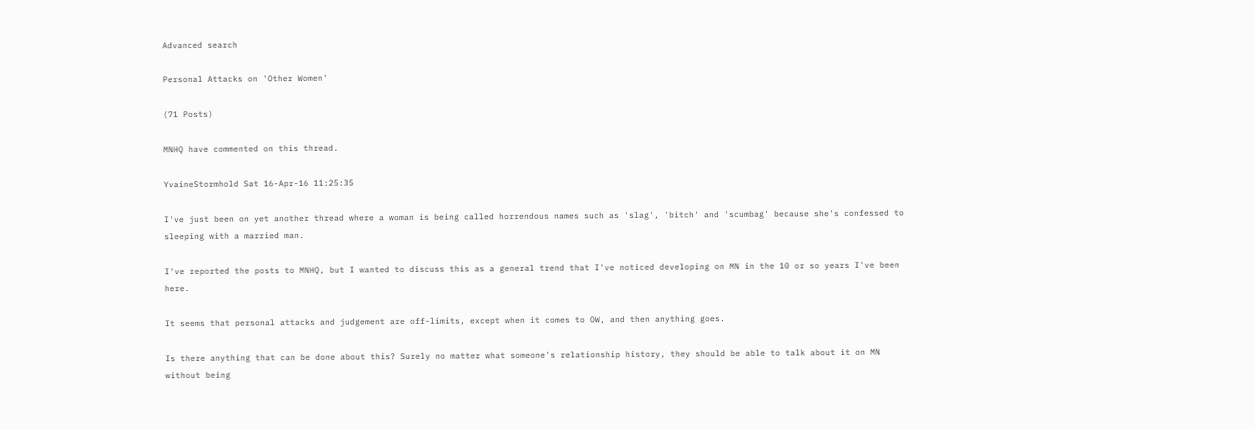Advanced search

Personal Attacks on 'Other Women'

(71 Posts)

MNHQ have commented on this thread.

YvaineStormhold Sat 16-Apr-16 11:25:35

I've just been on yet another thread where a woman is being called horrendous names such as 'slag', 'bitch' and 'scumbag' because she's confessed to sleeping with a married man.

I've reported the posts to MNHQ, but I wanted to discuss this as a general trend that I've noticed developing on MN in the 10 or so years I've been here.

It seems that personal attacks and judgement are off-limits, except when it comes to OW, and then anything goes.

Is there anything that can be done about this? Surely no matter what someone's relationship history, they should be able to talk about it on MN without being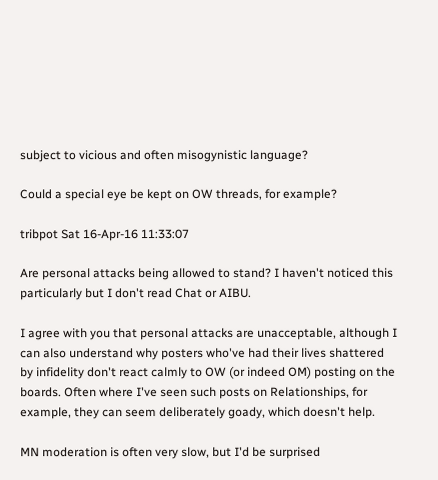subject to vicious and often misogynistic language?

Could a special eye be kept on OW threads, for example?

tribpot Sat 16-Apr-16 11:33:07

Are personal attacks being allowed to stand? I haven't noticed this particularly but I don't read Chat or AIBU.

I agree with you that personal attacks are unacceptable, although I can also understand why posters who've had their lives shattered by infidelity don't react calmly to OW (or indeed OM) posting on the boards. Often where I've seen such posts on Relationships, for example, they can seem deliberately goady, which doesn't help.

MN moderation is often very slow, but I'd be surprised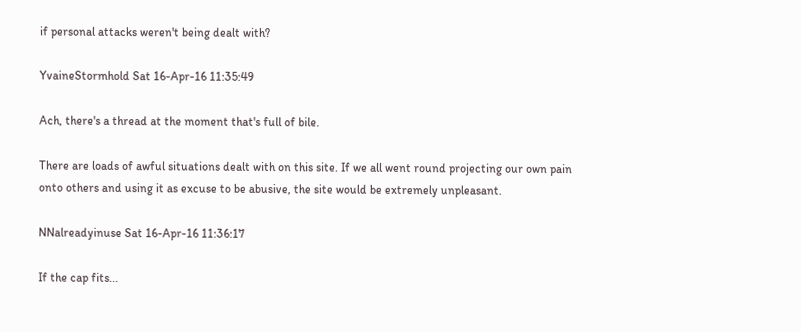if personal attacks weren't being dealt with?

YvaineStormhold Sat 16-Apr-16 11:35:49

Ach, there's a thread at the moment that's full of bile.

There are loads of awful situations dealt with on this site. If we all went round projecting our own pain onto others and using it as excuse to be abusive, the site would be extremely unpleasant.

NNalreadyinuse Sat 16-Apr-16 11:36:17

If the cap fits...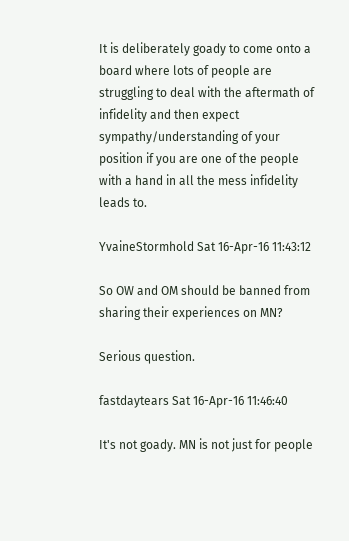It is deliberately goady to come onto a board where lots of people are struggling to deal with the aftermath of infidelity and then expect sympathy/understanding of your position if you are one of the people with a hand in all the mess infidelity leads to.

YvaineStormhold Sat 16-Apr-16 11:43:12

So OW and OM should be banned from sharing their experiences on MN?

Serious question.

fastdaytears Sat 16-Apr-16 11:46:40

It's not goady. MN is not just for people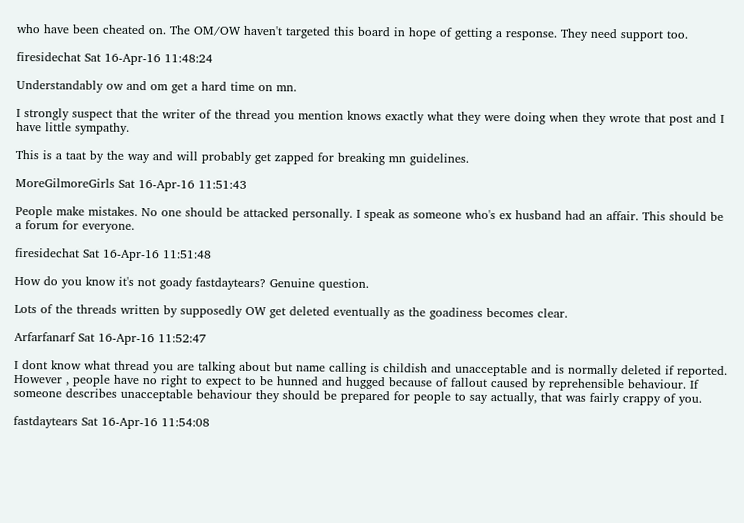who have been cheated on. The OM/OW haven't targeted this board in hope of getting a response. They need support too.

firesidechat Sat 16-Apr-16 11:48:24

Understandably ow and om get a hard time on mn.

I strongly suspect that the writer of the thread you mention knows exactly what they were doing when they wrote that post and I have little sympathy.

This is a taat by the way and will probably get zapped for breaking mn guidelines.

MoreGilmoreGirls Sat 16-Apr-16 11:51:43

People make mistakes. No one should be attacked personally. I speak as someone who's ex husband had an affair. This should be a forum for everyone.

firesidechat Sat 16-Apr-16 11:51:48

How do you know it's not goady fastdaytears? Genuine question.

Lots of the threads written by supposedly OW get deleted eventually as the goadiness becomes clear.

Arfarfanarf Sat 16-Apr-16 11:52:47

I dont know what thread you are talking about but name calling is childish and unacceptable and is normally deleted if reported. However , people have no right to expect to be hunned and hugged because of fallout caused by reprehensible behaviour. If someone describes unacceptable behaviour they should be prepared for people to say actually, that was fairly crappy of you.

fastdaytears Sat 16-Apr-16 11:54:08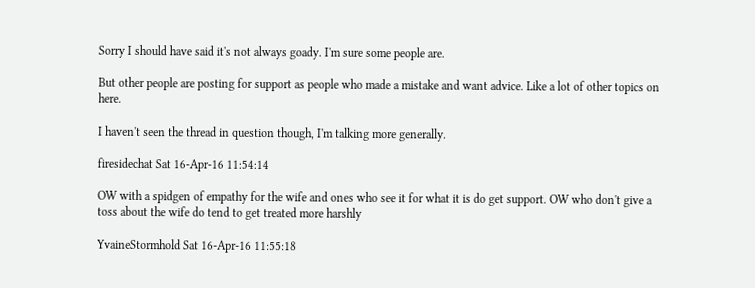Sorry I should have said it's not always goady. I'm sure some people are.

But other people are posting for support as people who made a mistake and want advice. Like a lot of other topics on here.

I haven't seen the thread in question though, I'm talking more generally.

firesidechat Sat 16-Apr-16 11:54:14

OW with a spidgen of empathy for the wife and ones who see it for what it is do get support. OW who don't give a toss about the wife do tend to get treated more harshly

YvaineStormhold Sat 16-Apr-16 11:55:18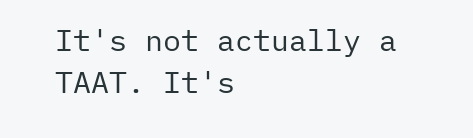It's not actually a TAAT. It's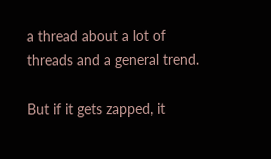a thread about a lot of threads and a general trend.

But if it gets zapped, it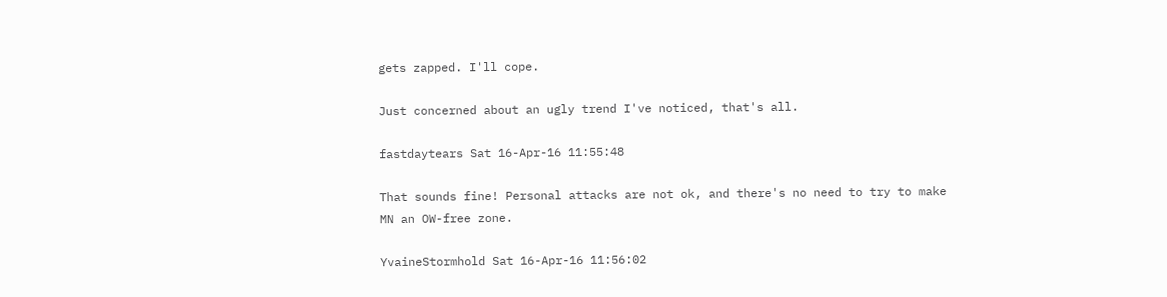gets zapped. I'll cope.

Just concerned about an ugly trend I've noticed, that's all.

fastdaytears Sat 16-Apr-16 11:55:48

That sounds fine! Personal attacks are not ok, and there's no need to try to make MN an OW-free zone.

YvaineStormhold Sat 16-Apr-16 11:56:02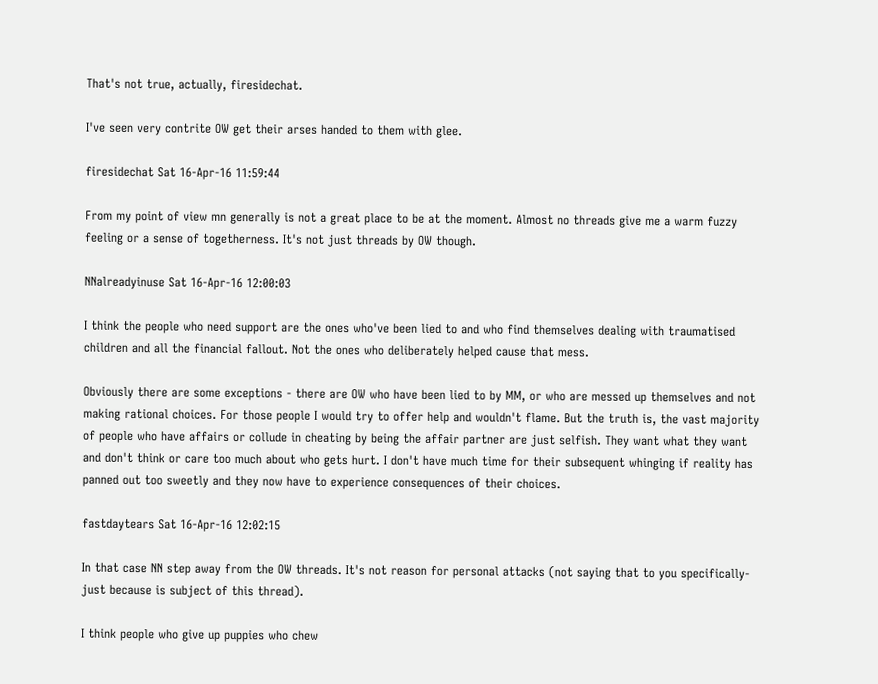That's not true, actually, firesidechat.

I've seen very contrite OW get their arses handed to them with glee.

firesidechat Sat 16-Apr-16 11:59:44

From my point of view mn generally is not a great place to be at the moment. Almost no threads give me a warm fuzzy feeling or a sense of togetherness. It's not just threads by OW though.

NNalreadyinuse Sat 16-Apr-16 12:00:03

I think the people who need support are the ones who've been lied to and who find themselves dealing with traumatised children and all the financial fallout. Not the ones who deliberately helped cause that mess.

Obviously there are some exceptions - there are OW who have been lied to by MM, or who are messed up themselves and not making rational choices. For those people I would try to offer help and wouldn't flame. But the truth is, the vast majority of people who have affairs or collude in cheating by being the affair partner are just selfish. They want what they want and don't think or care too much about who gets hurt. I don't have much time for their subsequent whinging if reality has panned out too sweetly and they now have to experience consequences of their choices.

fastdaytears Sat 16-Apr-16 12:02:15

In that case NN step away from the OW threads. It's not reason for personal attacks (not saying that to you specifically- just because is subject of this thread).

I think people who give up puppies who chew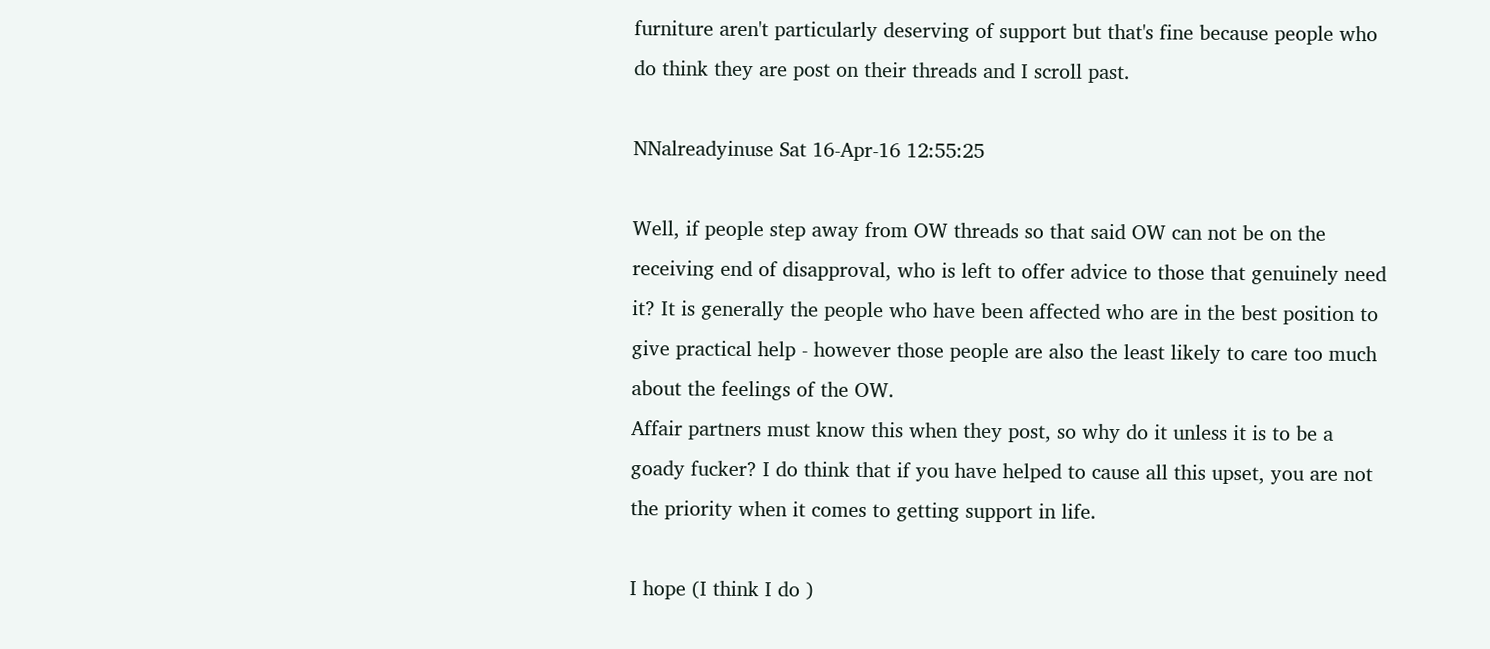furniture aren't particularly deserving of support but that's fine because people who do think they are post on their threads and I scroll past.

NNalreadyinuse Sat 16-Apr-16 12:55:25

Well, if people step away from OW threads so that said OW can not be on the receiving end of disapproval, who is left to offer advice to those that genuinely need it? It is generally the people who have been affected who are in the best position to give practical help - however those people are also the least likely to care too much about the feelings of the OW.
Affair partners must know this when they post, so why do it unless it is to be a goady fucker? I do think that if you have helped to cause all this upset, you are not the priority when it comes to getting support in life.

I hope (I think I do )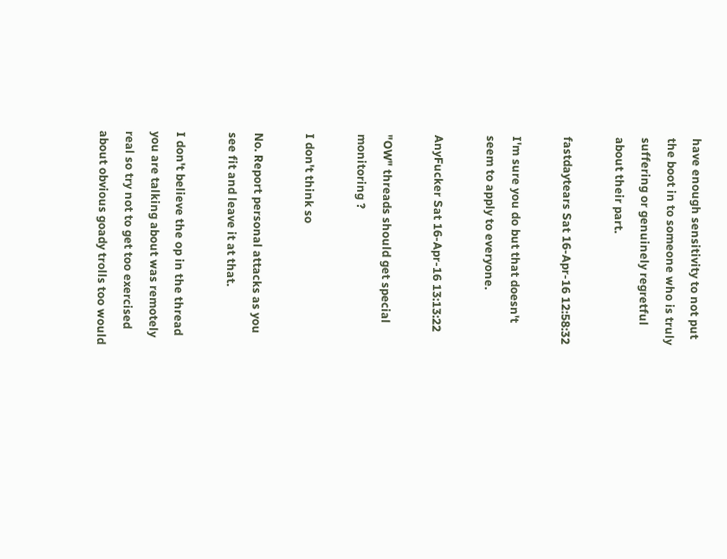have enough sensitivity to not put the boot in to someone who is truly suffering or genuinely regretful about their part.

fastdaytears Sat 16-Apr-16 12:58:32

I'm sure you do but that doesn't seem to apply to everyone.

AnyFucker Sat 16-Apr-16 13:13:22

"OW" threads should get special monitoring ?

I don't think so

No. Report personal attacks as you see fit and leave it at that.

I don't believe the op in the thread you are talking about was remotely real so try not to get too exercised about obvious goady trolls too would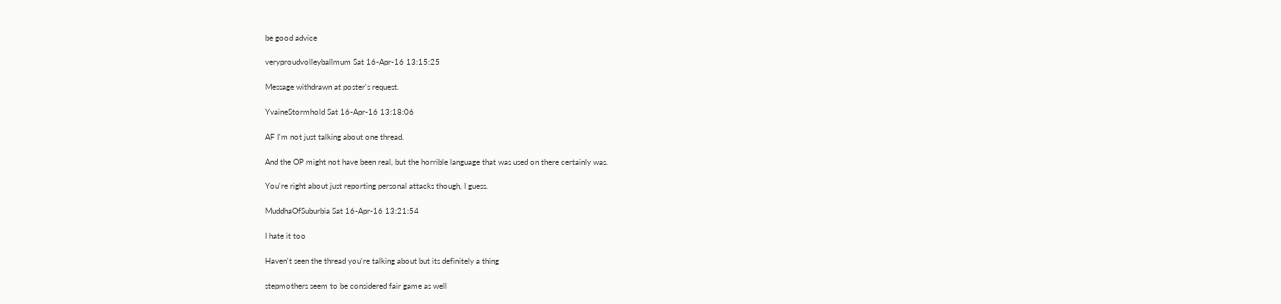be good advice

veryproudvolleyballmum Sat 16-Apr-16 13:15:25

Message withdrawn at poster's request.

YvaineStormhold Sat 16-Apr-16 13:18:06

AF I'm not just talking about one thread.

And the OP might not have been real, but the horrible language that was used on there certainly was.

You're right about just reporting personal attacks though, I guess.

MuddhaOfSuburbia Sat 16-Apr-16 13:21:54

I hate it too

Haven't seen the thread you're talking about but its definitely a thing

stepmothers seem to be considered fair game as well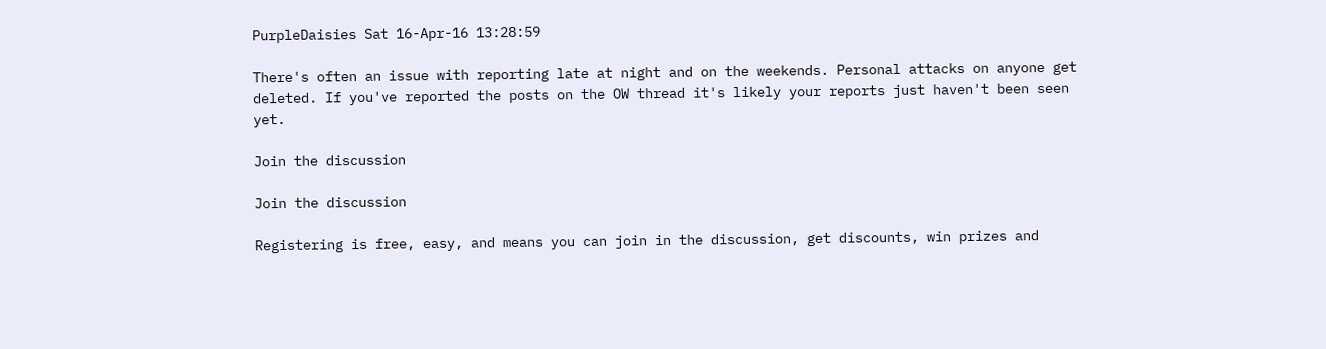PurpleDaisies Sat 16-Apr-16 13:28:59

There's often an issue with reporting late at night and on the weekends. Personal attacks on anyone get deleted. If you've reported the posts on the OW thread it's likely your reports just haven't been seen yet.

Join the discussion

Join the discussion

Registering is free, easy, and means you can join in the discussion, get discounts, win prizes and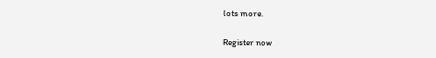lots more.

Register now